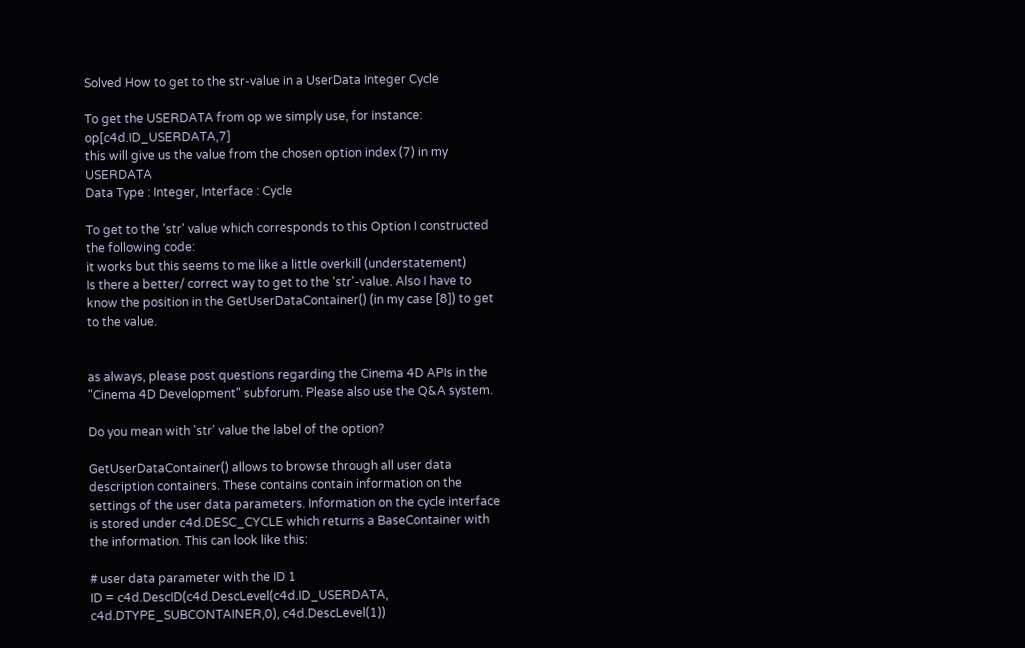Solved How to get to the str-value in a UserData Integer Cycle

To get the USERDATA from op we simply use, for instance: op[c4d.ID_USERDATA,7]
this will give us the value from the chosen option index (7) in my USERDATA
Data Type : Integer, Interface : Cycle

To get to the 'str' value which corresponds to this Option I constructed the following code:
it works but this seems to me like a little overkill (understatement)
Is there a better/ correct way to get to the 'str'-value. Also I have to know the position in the GetUserDataContainer() (in my case [8]) to get to the value.


as always, please post questions regarding the Cinema 4D APIs in the "Cinema 4D Development" subforum. Please also use the Q&A system.

Do you mean with 'str' value the label of the option?

GetUserDataContainer() allows to browse through all user data description containers. These contains contain information on the settings of the user data parameters. Information on the cycle interface is stored under c4d.DESC_CYCLE which returns a BaseContainer with the information. This can look like this:

# user data parameter with the ID 1
ID = c4d.DescID(c4d.DescLevel(c4d.ID_USERDATA, c4d.DTYPE_SUBCONTAINER,0), c4d.DescLevel(1))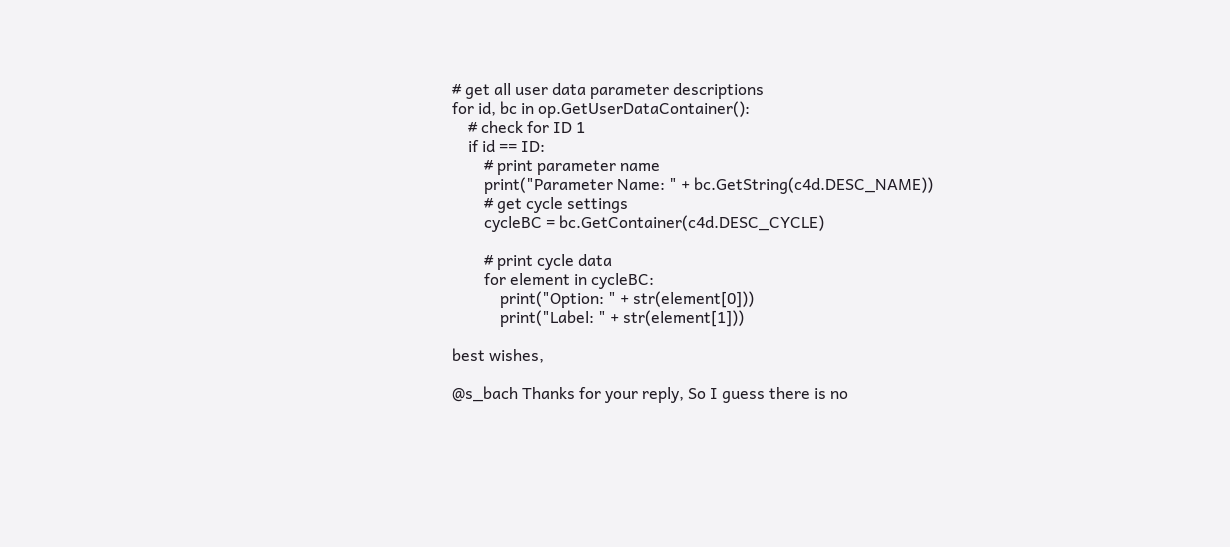# get all user data parameter descriptions
for id, bc in op.GetUserDataContainer():
    # check for ID 1
    if id == ID:
        # print parameter name
        print("Parameter Name: " + bc.GetString(c4d.DESC_NAME))
        # get cycle settings
        cycleBC = bc.GetContainer(c4d.DESC_CYCLE)

        # print cycle data
        for element in cycleBC:
            print("Option: " + str(element[0]))
            print("Label: " + str(element[1]))

best wishes,

@s_bach Thanks for your reply, So I guess there is no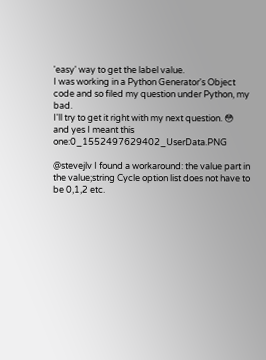'easy' way to get the label value.
I was working in a Python Generator's Object code and so filed my question under Python, my bad.
I'll try to get it right with my next question. 😳
and yes I meant this one:0_1552497629402_UserData.PNG

@stevejlv I found a workaround: the value part in the value;string Cycle option list does not have to be 0,1,2 etc.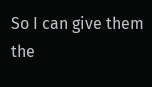So I can give them the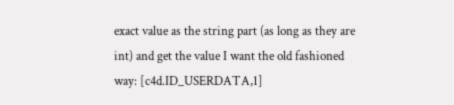exact value as the string part (as long as they are int) and get the value I want the old fashioned way: [c4d.ID_USERDATA,1]